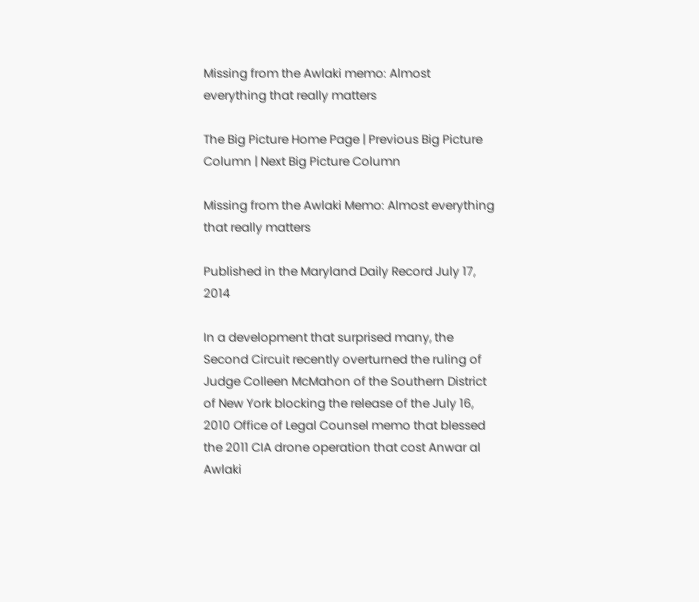Missing from the Awlaki memo: Almost everything that really matters

The Big Picture Home Page | Previous Big Picture Column | Next Big Picture Column

Missing from the Awlaki Memo: Almost everything that really matters

Published in the Maryland Daily Record July 17, 2014

In a development that surprised many, the Second Circuit recently overturned the ruling of Judge Colleen McMahon of the Southern District of New York blocking the release of the July 16, 2010 Office of Legal Counsel memo that blessed the 2011 CIA drone operation that cost Anwar al Awlaki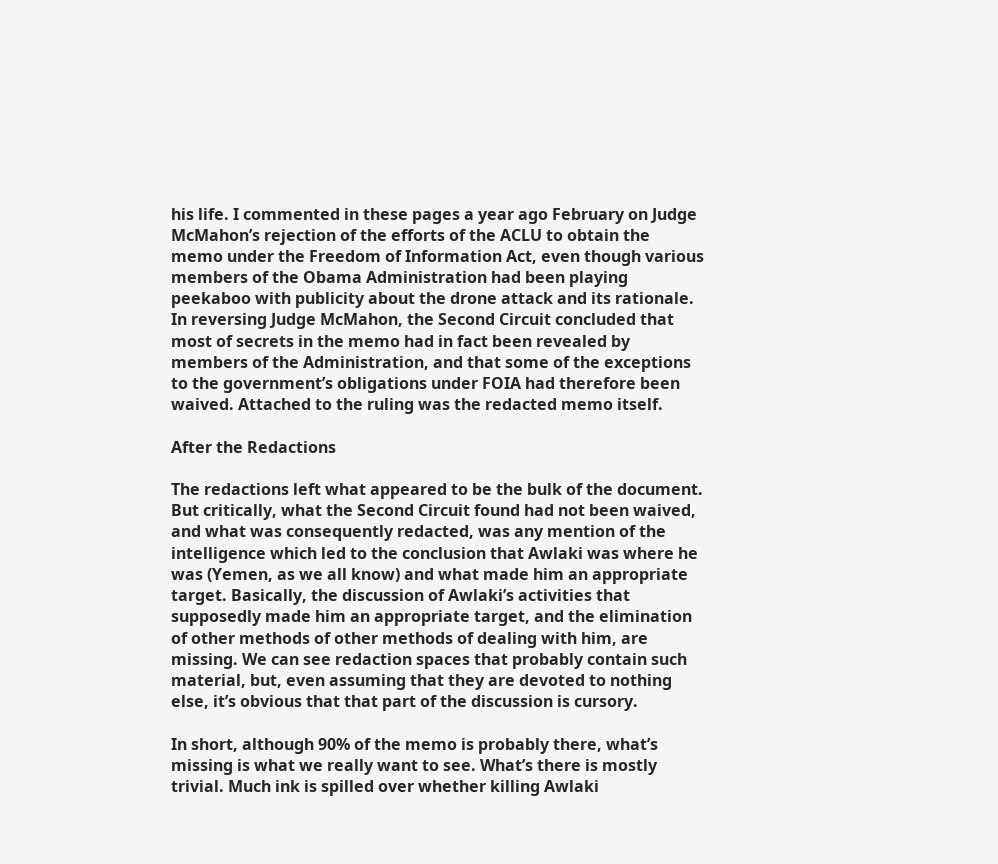his life. I commented in these pages a year ago February on Judge McMahon’s rejection of the efforts of the ACLU to obtain the memo under the Freedom of Information Act, even though various members of the Obama Administration had been playing peekaboo with publicity about the drone attack and its rationale. In reversing Judge McMahon, the Second Circuit concluded that most of secrets in the memo had in fact been revealed by members of the Administration, and that some of the exceptions to the government’s obligations under FOIA had therefore been waived. Attached to the ruling was the redacted memo itself.

After the Redactions

The redactions left what appeared to be the bulk of the document. But critically, what the Second Circuit found had not been waived, and what was consequently redacted, was any mention of the intelligence which led to the conclusion that Awlaki was where he was (Yemen, as we all know) and what made him an appropriate target. Basically, the discussion of Awlaki’s activities that supposedly made him an appropriate target, and the elimination of other methods of other methods of dealing with him, are missing. We can see redaction spaces that probably contain such material, but, even assuming that they are devoted to nothing else, it’s obvious that that part of the discussion is cursory.

In short, although 90% of the memo is probably there, what’s missing is what we really want to see. What’s there is mostly trivial. Much ink is spilled over whether killing Awlaki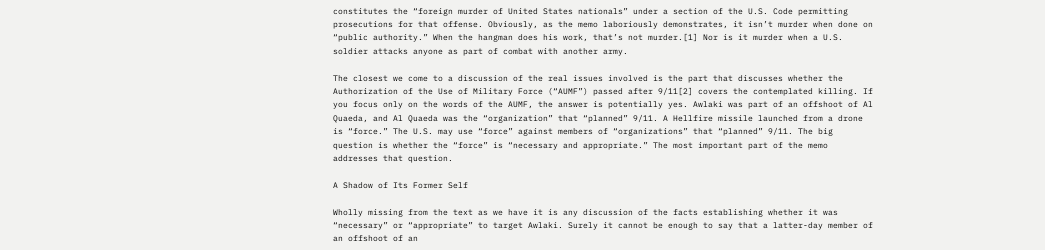constitutes the “foreign murder of United States nationals” under a section of the U.S. Code permitting prosecutions for that offense. Obviously, as the memo laboriously demonstrates, it isn’t murder when done on “public authority.” When the hangman does his work, that’s not murder.[1] Nor is it murder when a U.S. soldier attacks anyone as part of combat with another army.

The closest we come to a discussion of the real issues involved is the part that discusses whether the Authorization of the Use of Military Force (“AUMF”) passed after 9/11[2] covers the contemplated killing. If you focus only on the words of the AUMF, the answer is potentially yes. Awlaki was part of an offshoot of Al Quaeda, and Al Quaeda was the “organization” that “planned” 9/11. A Hellfire missile launched from a drone is “force.” The U.S. may use “force” against members of “organizations” that “planned” 9/11. The big question is whether the “force” is “necessary and appropriate.” The most important part of the memo addresses that question.

A Shadow of Its Former Self

Wholly missing from the text as we have it is any discussion of the facts establishing whether it was “necessary” or “appropriate” to target Awlaki. Surely it cannot be enough to say that a latter-day member of an offshoot of an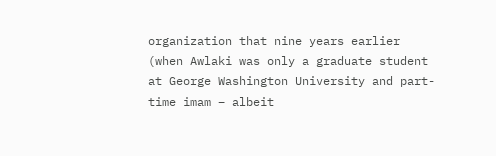organization that nine years earlier (when Awlaki was only a graduate student at George Washington University and part-time imam – albeit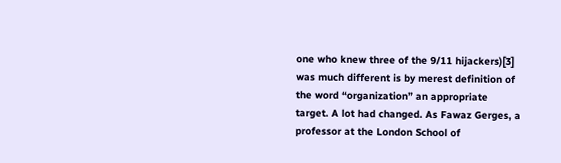one who knew three of the 9/11 hijackers)[3] was much different is by merest definition of the word “organization” an appropriate target. A lot had changed. As Fawaz Gerges, a professor at the London School of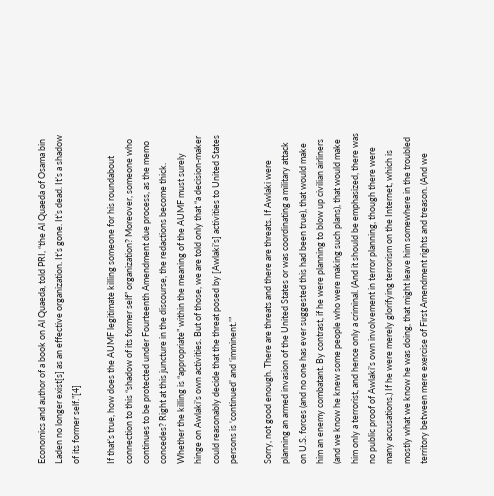Economics and author of a book on Al Quaeda, told PRI, “the Al Quaeda of Osama bin Laden no longer exist[s] as an effective organization. It’s gone. It’s dead. It’s a shadow of its former self.”[4]

If that’s true, how does the AUMF legitimate killing someone for his roundabout connection to this “shadow of its former self” organization? Moreover, someone who continues to be protected under Fourteenth Amendment due process, as the memo concedes? Right at this juncture in the discourse, the redactions become thick. Whether the killing is “appropriate” within the meaning of the AUMF must surely hinge on Awlaki’s own activities. But of those, we are told only that “a decision-maker could reasonably decide that the threat posed by [Awlaki’s] activities to United States persons is ‘continued’ and ‘imminent.’”

Sorry, not good enough. There are threats and there are threats. If Awlaki were planning an armed invasion of the United States or was coordinating a military attack on U.S. forces (and no one has ever suggested this had been true), that would make him an enemy combatant. By contrast, if he were planning to blow up civilian airliners (and we know he knew some people who were making such plans), that would make him only a terrorist, and hence only a criminal. (And it should be emphasized, there was no public proof of Awlaki’s own involvement in terror planning, though there were many accusations.) If he were merely glorifying terrorism on the Internet, which is mostly what we know he was doing, that might leave him somewhere in the troubled territory between mere exercise of First Amendment rights and treason. (And we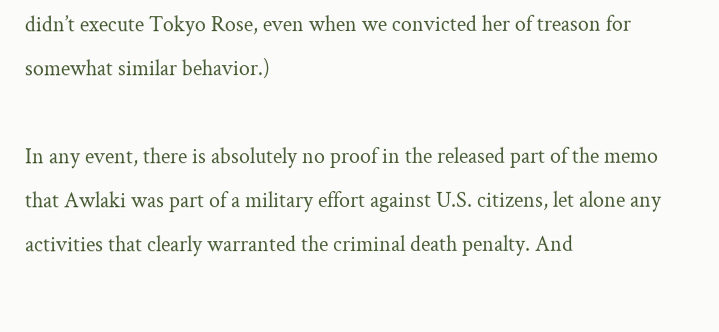didn’t execute Tokyo Rose, even when we convicted her of treason for somewhat similar behavior.)

In any event, there is absolutely no proof in the released part of the memo that Awlaki was part of a military effort against U.S. citizens, let alone any activities that clearly warranted the criminal death penalty. And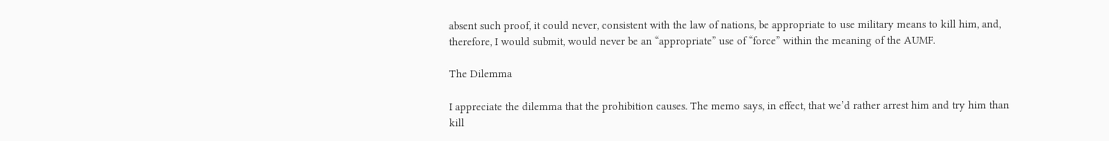absent such proof, it could never, consistent with the law of nations, be appropriate to use military means to kill him, and, therefore, I would submit, would never be an “appropriate” use of “force” within the meaning of the AUMF.

The Dilemma

I appreciate the dilemma that the prohibition causes. The memo says, in effect, that we’d rather arrest him and try him than kill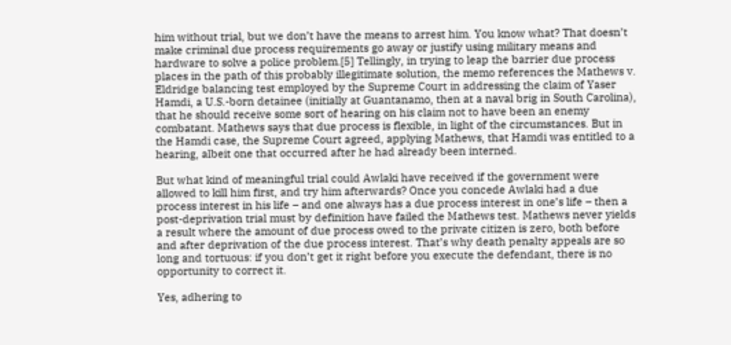him without trial, but we don’t have the means to arrest him. You know what? That doesn’t make criminal due process requirements go away or justify using military means and hardware to solve a police problem.[5] Tellingly, in trying to leap the barrier due process places in the path of this probably illegitimate solution, the memo references the Mathews v. Eldridge balancing test employed by the Supreme Court in addressing the claim of Yaser Hamdi, a U.S.-born detainee (initially at Guantanamo, then at a naval brig in South Carolina), that he should receive some sort of hearing on his claim not to have been an enemy combatant. Mathews says that due process is flexible, in light of the circumstances. But in the Hamdi case, the Supreme Court agreed, applying Mathews, that Hamdi was entitled to a hearing, albeit one that occurred after he had already been interned.

But what kind of meaningful trial could Awlaki have received if the government were allowed to kill him first, and try him afterwards? Once you concede Awlaki had a due process interest in his life – and one always has a due process interest in one’s life – then a post-deprivation trial must by definition have failed the Mathews test. Mathews never yields a result where the amount of due process owed to the private citizen is zero, both before and after deprivation of the due process interest. That’s why death penalty appeals are so long and tortuous: if you don’t get it right before you execute the defendant, there is no opportunity to correct it.

Yes, adhering to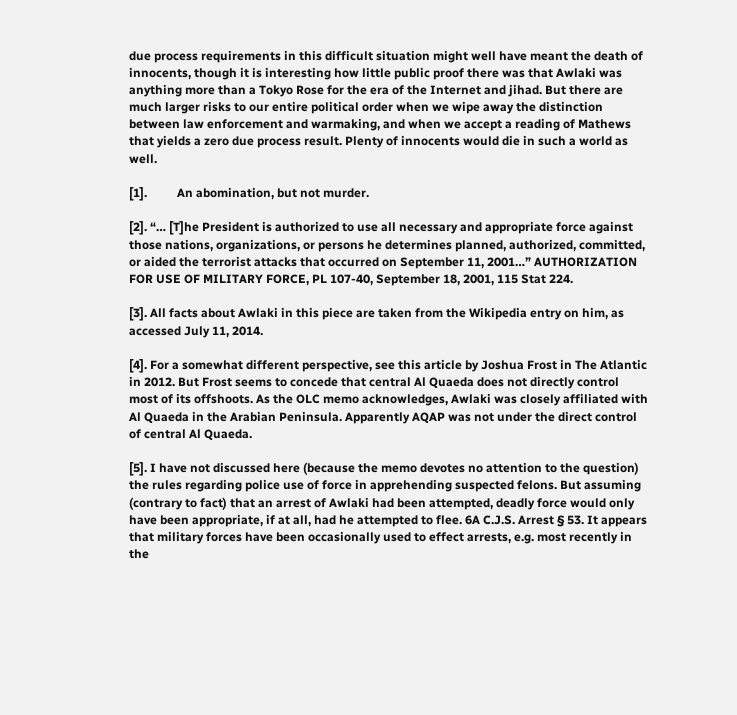due process requirements in this difficult situation might well have meant the death of innocents, though it is interesting how little public proof there was that Awlaki was anything more than a Tokyo Rose for the era of the Internet and jihad. But there are much larger risks to our entire political order when we wipe away the distinction between law enforcement and warmaking, and when we accept a reading of Mathews that yields a zero due process result. Plenty of innocents would die in such a world as well.

[1].          An abomination, but not murder.

[2]. “… [T]he President is authorized to use all necessary and appropriate force against those nations, organizations, or persons he determines planned, authorized, committed, or aided the terrorist attacks that occurred on September 11, 2001…” AUTHORIZATION FOR USE OF MILITARY FORCE, PL 107-40, September 18, 2001, 115 Stat 224.

[3]. All facts about Awlaki in this piece are taken from the Wikipedia entry on him, as accessed July 11, 2014.

[4]. For a somewhat different perspective, see this article by Joshua Frost in The Atlantic in 2012. But Frost seems to concede that central Al Quaeda does not directly control most of its offshoots. As the OLC memo acknowledges, Awlaki was closely affiliated with Al Quaeda in the Arabian Peninsula. Apparently AQAP was not under the direct control of central Al Quaeda.

[5]. I have not discussed here (because the memo devotes no attention to the question) the rules regarding police use of force in apprehending suspected felons. But assuming (contrary to fact) that an arrest of Awlaki had been attempted, deadly force would only have been appropriate, if at all, had he attempted to flee. 6A C.J.S. Arrest § 53. It appears that military forces have been occasionally used to effect arrests, e.g. most recently in the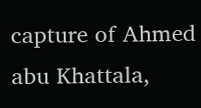capture of Ahmed abu Khattala,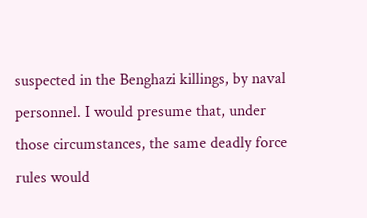suspected in the Benghazi killings, by naval personnel. I would presume that, under those circumstances, the same deadly force rules would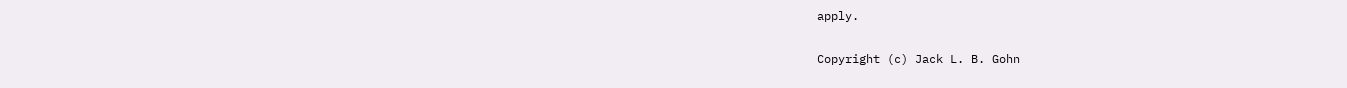apply.

Copyright (c) Jack L. B. Gohn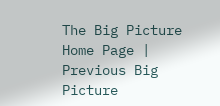The Big Picture Home Page | Previous Big Picture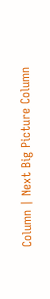Column | Next Big Picture Column